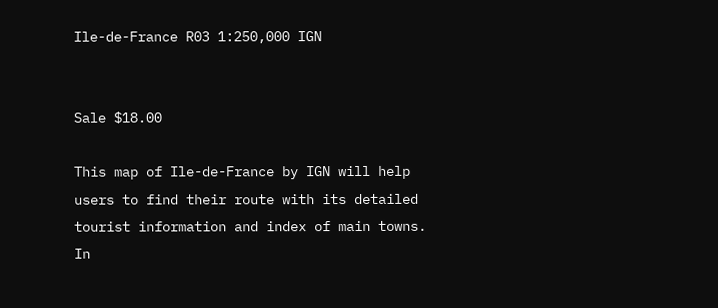Ile-de-France R03 1:250,000 IGN


Sale $18.00

This map of Ile-de-France by IGN will help users to find their route with its detailed tourist information and index of main towns.  In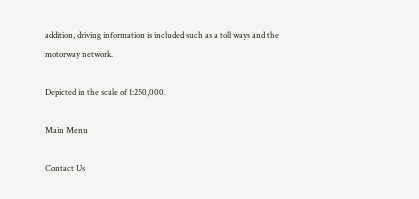addition, driving information is included such as a toll ways and the motorway network.

Depicted in the scale of 1:250,000.

Main Menu

Contact Us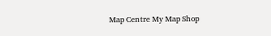Map Centre My Map Shop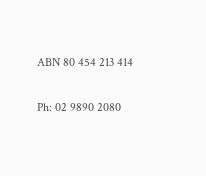ABN 80 454 213 414

Ph: 02 9890 2080